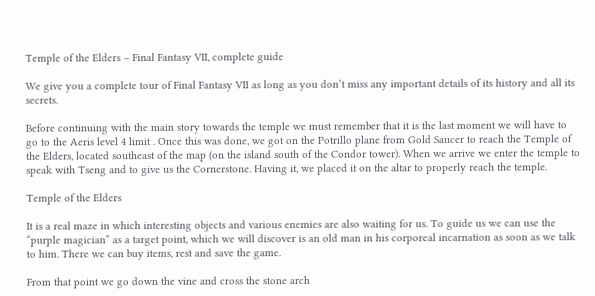Temple of the Elders – Final Fantasy VII, complete guide

We give you a complete tour of Final Fantasy VII as long as you don’t miss any important details of its history and all its secrets.

Before continuing with the main story towards the temple we must remember that it is the last moment we will have to go to the Aeris level 4 limit . Once this was done, we got on the Potrillo plane from Gold Saucer to reach the Temple of the Elders, located southeast of the map (on the island south of the Condor tower). When we arrive we enter the temple to speak with Tseng and to give us the Cornerstone. Having it, we placed it on the altar to properly reach the temple.

Temple of the Elders

It is a real maze in which interesting objects and various enemies are also waiting for us. To guide us we can use the “purple magician” as a target point, which we will discover is an old man in his corporeal incarnation as soon as we talk to him. There we can buy items, rest and save the game.

From that point we go down the vine and cross the stone arch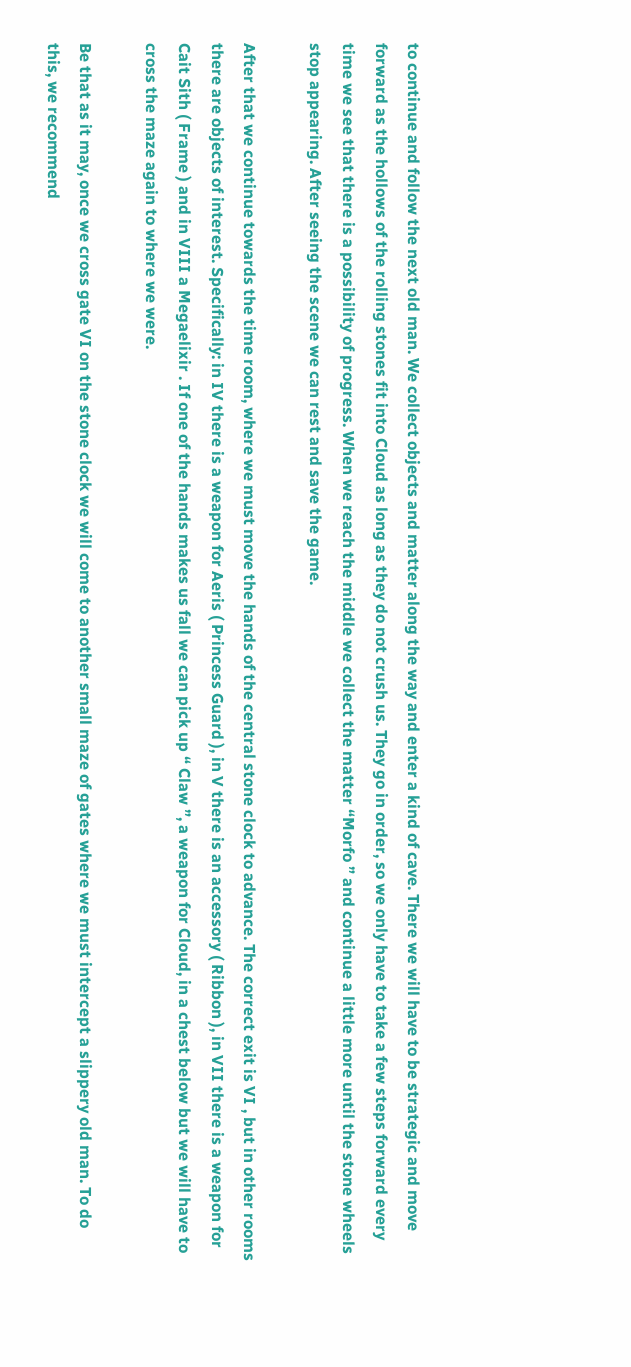to continue and follow the next old man. We collect objects and matter along the way and enter a kind of cave. There we will have to be strategic and move forward as the hollows of the rolling stones fit into Cloud as long as they do not crush us. They go in order, so we only have to take a few steps forward every time we see that there is a possibility of progress. When we reach the middle we collect the matter “Morfo ” and continue a little more until the stone wheels stop appearing. After seeing the scene we can rest and save the game.

After that we continue towards the time room, where we must move the hands of the central stone clock to advance. The correct exit is VI , but in other rooms there are objects of interest. Specifically: in IV there is a weapon for Aeris ( Princess Guard ), in V there is an accessory ( Ribbon ), in VII there is a weapon for Cait Sith ( Frame ) and in VIII a Megaelixir . If one of the hands makes us fall we can pick up “ Claw ”, a weapon for Cloud, in a chest below but we will have to cross the maze again to where we were.

Be that as it may, once we cross gate VI on the stone clock we will come to another small maze of gates where we must intercept a slippery old man. To do this, we recommend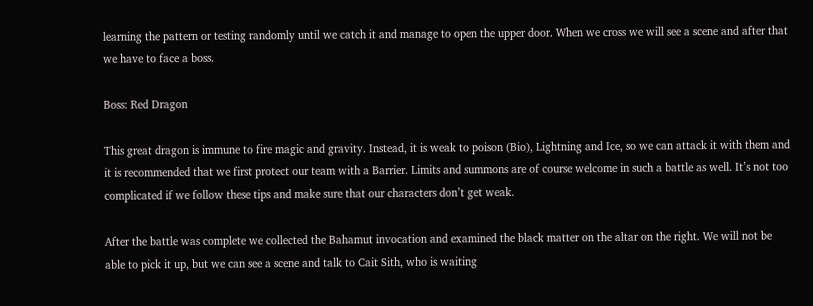learning the pattern or testing randomly until we catch it and manage to open the upper door. When we cross we will see a scene and after that we have to face a boss.

Boss: Red Dragon

This great dragon is immune to fire magic and gravity. Instead, it is weak to poison (Bio), Lightning and Ice, so we can attack it with them and it is recommended that we first protect our team with a Barrier. Limits and summons are of course welcome in such a battle as well. It’s not too complicated if we follow these tips and make sure that our characters don’t get weak.

After the battle was complete we collected the Bahamut invocation and examined the black matter on the altar on the right. We will not be able to pick it up, but we can see a scene and talk to Cait Sith, who is waiting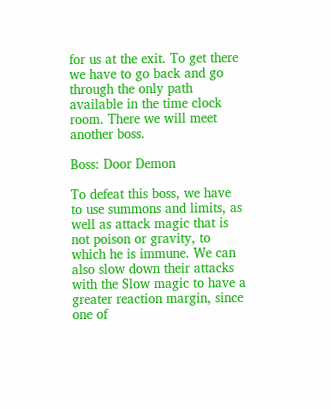for us at the exit. To get there we have to go back and go through the only path available in the time clock room. There we will meet another boss.

Boss: Door Demon

To defeat this boss, we have to use summons and limits, as well as attack magic that is not poison or gravity, to which he is immune. We can also slow down their attacks with the Slow magic to have a greater reaction margin, since one of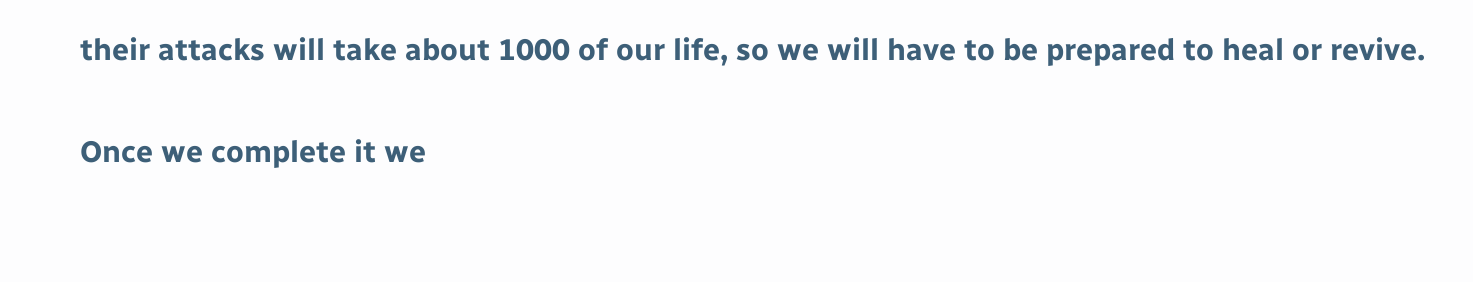their attacks will take about 1000 of our life, so we will have to be prepared to heal or revive.

Once we complete it we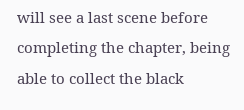will see a last scene before completing the chapter, being able to collect the black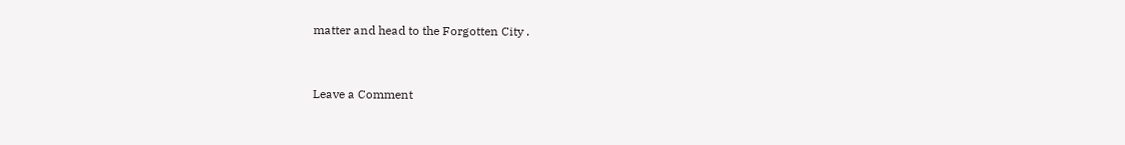matter and head to the Forgotten City .


Leave a Comment